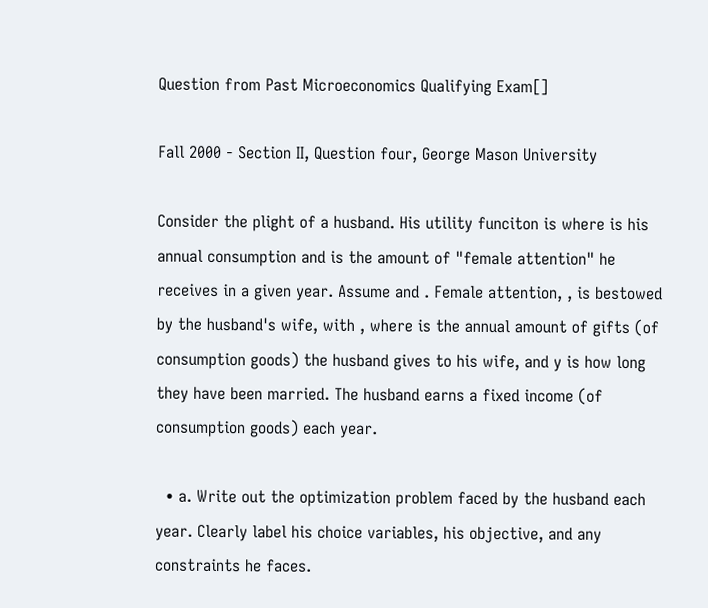Question from Past Microeconomics Qualifying Exam[]

Fall 2000 - Section II, Question four, George Mason University

Consider the plight of a husband. His utility funciton is where is his annual consumption and is the amount of "female attention" he receives in a given year. Assume and . Female attention, , is bestowed by the husband's wife, with , where is the annual amount of gifts (of consumption goods) the husband gives to his wife, and y is how long they have been married. The husband earns a fixed income (of consumption goods) each year.

  • a. Write out the optimization problem faced by the husband each year. Clearly label his choice variables, his objective, and any constraints he faces.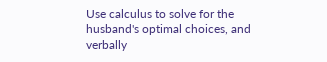Use calculus to solve for the husband's optimal choices, and verbally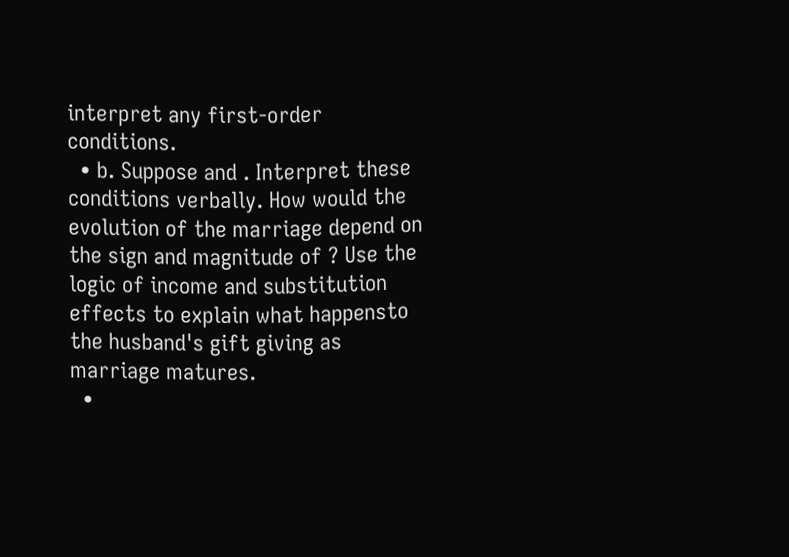interpret any first-order conditions.
  • b. Suppose and . Interpret these conditions verbally. How would the evolution of the marriage depend on the sign and magnitude of ? Use the logic of income and substitution effects to explain what happensto the husband's gift giving as marriage matures.
  •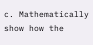c. Mathematically show how the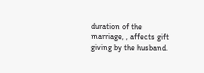duration of the marriage, , affects gift giving by the husband.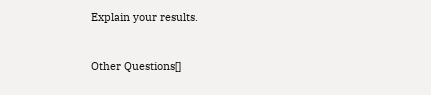Explain your results.


Other Questions[]